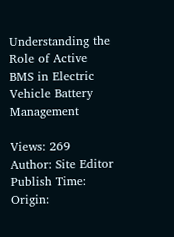Understanding the Role of Active BMS in Electric Vehicle Battery Management

Views: 269 Author: Site Editor Publish Time: Origin: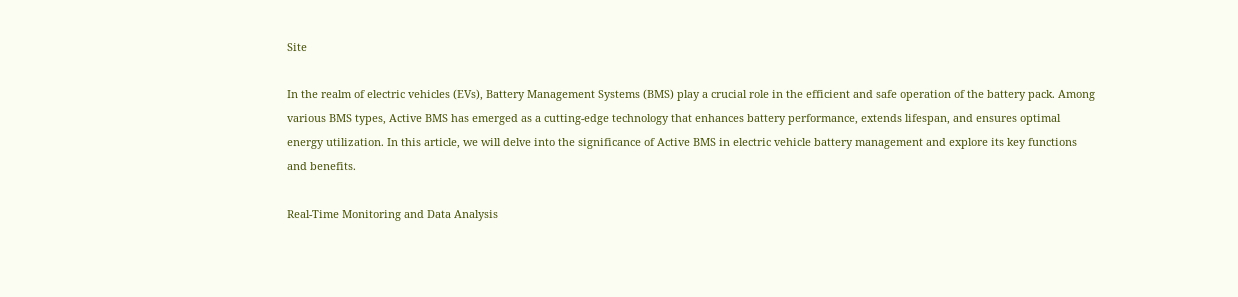Site

In the realm of electric vehicles (EVs), Battery Management Systems (BMS) play a crucial role in the efficient and safe operation of the battery pack. Among various BMS types, Active BMS has emerged as a cutting-edge technology that enhances battery performance, extends lifespan, and ensures optimal energy utilization. In this article, we will delve into the significance of Active BMS in electric vehicle battery management and explore its key functions and benefits.

Real-Time Monitoring and Data Analysis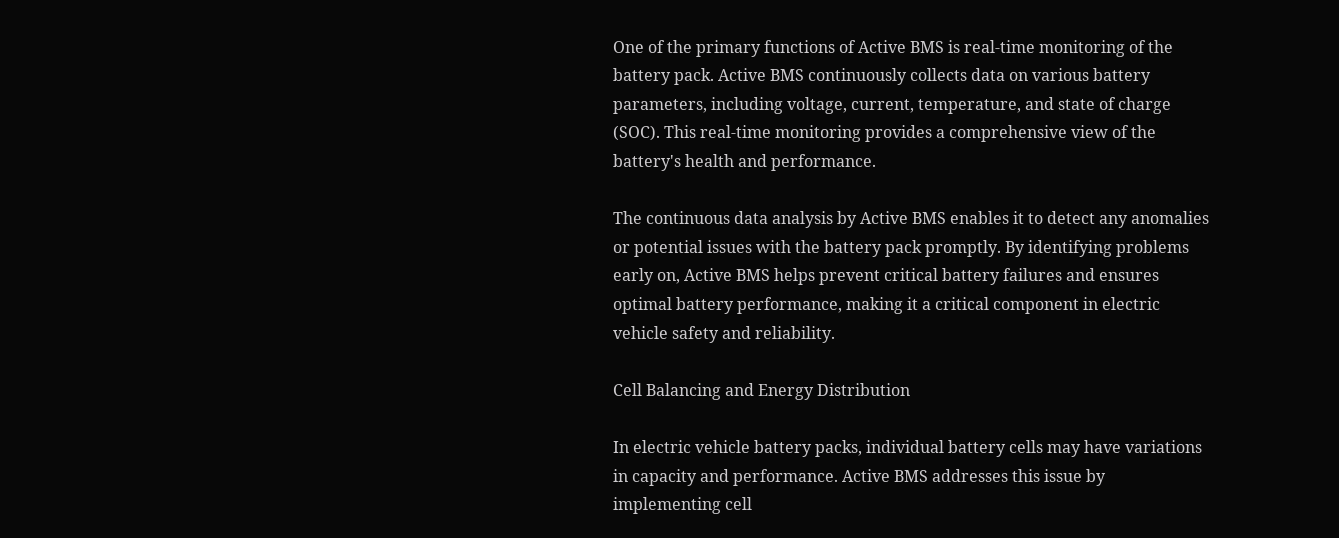One of the primary functions of Active BMS is real-time monitoring of the battery pack. Active BMS continuously collects data on various battery parameters, including voltage, current, temperature, and state of charge (SOC). This real-time monitoring provides a comprehensive view of the battery's health and performance.

The continuous data analysis by Active BMS enables it to detect any anomalies or potential issues with the battery pack promptly. By identifying problems early on, Active BMS helps prevent critical battery failures and ensures optimal battery performance, making it a critical component in electric vehicle safety and reliability.

Cell Balancing and Energy Distribution

In electric vehicle battery packs, individual battery cells may have variations in capacity and performance. Active BMS addresses this issue by implementing cell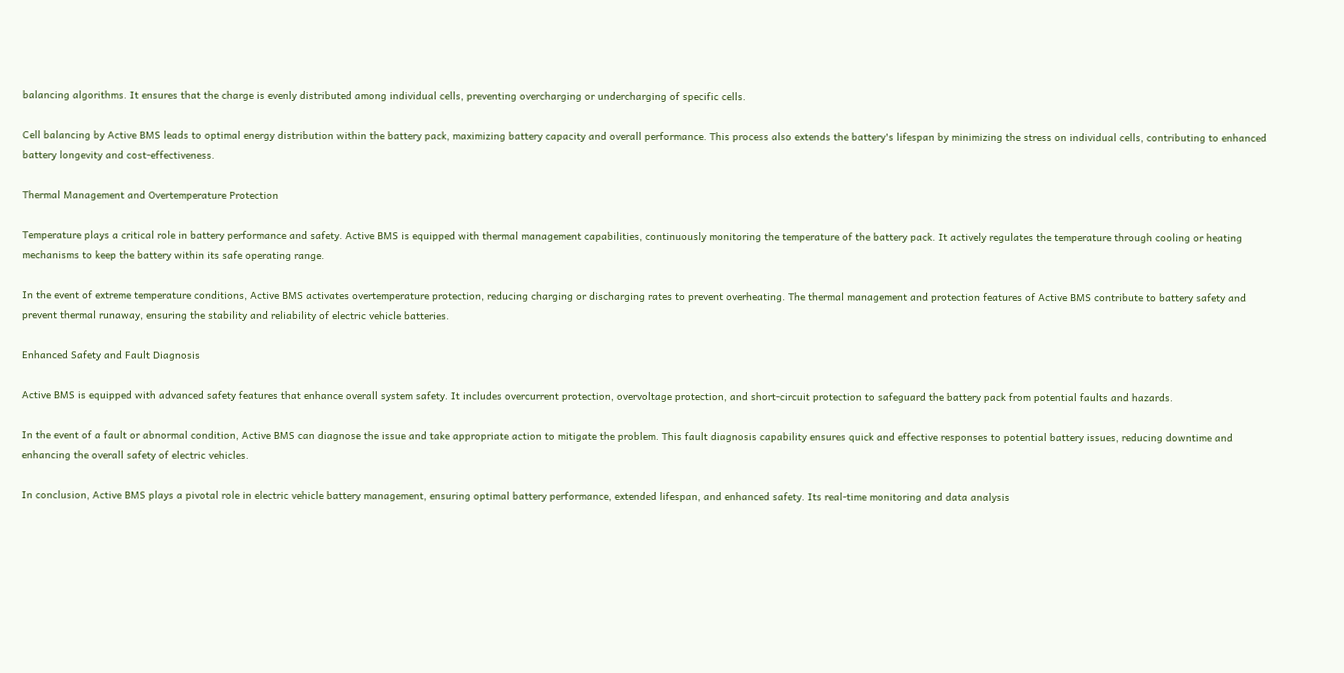balancing algorithms. It ensures that the charge is evenly distributed among individual cells, preventing overcharging or undercharging of specific cells.

Cell balancing by Active BMS leads to optimal energy distribution within the battery pack, maximizing battery capacity and overall performance. This process also extends the battery's lifespan by minimizing the stress on individual cells, contributing to enhanced battery longevity and cost-effectiveness.

Thermal Management and Overtemperature Protection

Temperature plays a critical role in battery performance and safety. Active BMS is equipped with thermal management capabilities, continuously monitoring the temperature of the battery pack. It actively regulates the temperature through cooling or heating mechanisms to keep the battery within its safe operating range.

In the event of extreme temperature conditions, Active BMS activates overtemperature protection, reducing charging or discharging rates to prevent overheating. The thermal management and protection features of Active BMS contribute to battery safety and prevent thermal runaway, ensuring the stability and reliability of electric vehicle batteries.

Enhanced Safety and Fault Diagnosis

Active BMS is equipped with advanced safety features that enhance overall system safety. It includes overcurrent protection, overvoltage protection, and short-circuit protection to safeguard the battery pack from potential faults and hazards.

In the event of a fault or abnormal condition, Active BMS can diagnose the issue and take appropriate action to mitigate the problem. This fault diagnosis capability ensures quick and effective responses to potential battery issues, reducing downtime and enhancing the overall safety of electric vehicles.

In conclusion, Active BMS plays a pivotal role in electric vehicle battery management, ensuring optimal battery performance, extended lifespan, and enhanced safety. Its real-time monitoring and data analysis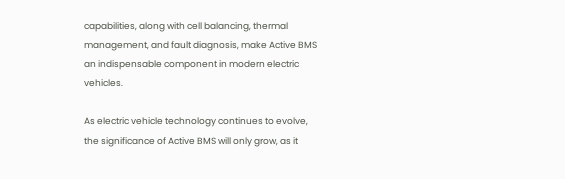capabilities, along with cell balancing, thermal management, and fault diagnosis, make Active BMS an indispensable component in modern electric vehicles.

As electric vehicle technology continues to evolve, the significance of Active BMS will only grow, as it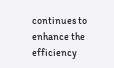continues to enhance the efficiency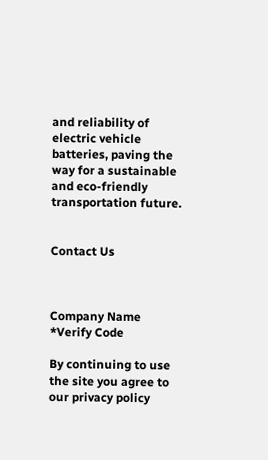and reliability of electric vehicle batteries, paving the way for a sustainable and eco-friendly transportation future.


Contact Us



Company Name
*Verify Code

By continuing to use the site you agree to our privacy policy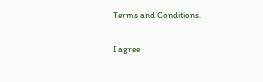Terms and Conditions.

I agree